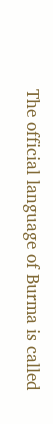The official language of Burma is called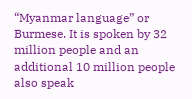“Myanmar language” or Burmese. It is spoken by 32 million people and an additional 10 million people also speak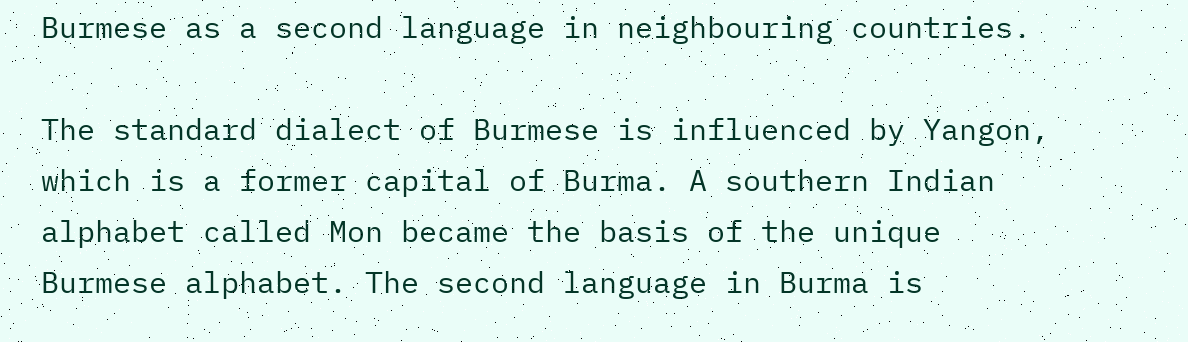Burmese as a second language in neighbouring countries.

The standard dialect of Burmese is influenced by Yangon, which is a former capital of Burma. A southern Indian alphabet called Mon became the basis of the unique Burmese alphabet. The second language in Burma is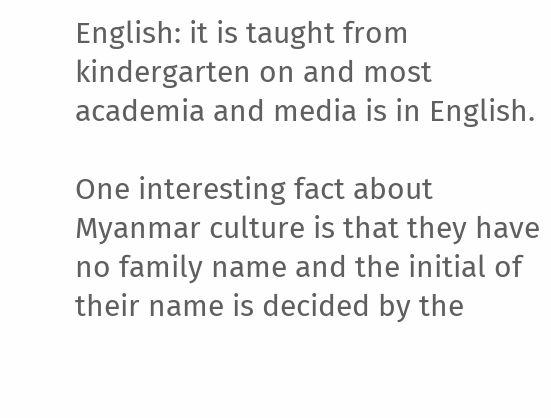English: it is taught from kindergarten on and most academia and media is in English.

One interesting fact about Myanmar culture is that they have no family name and the initial of their name is decided by the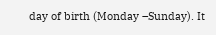day of birth (Monday –Sunday). It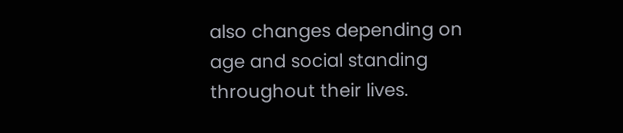also changes depending on age and social standing throughout their lives.